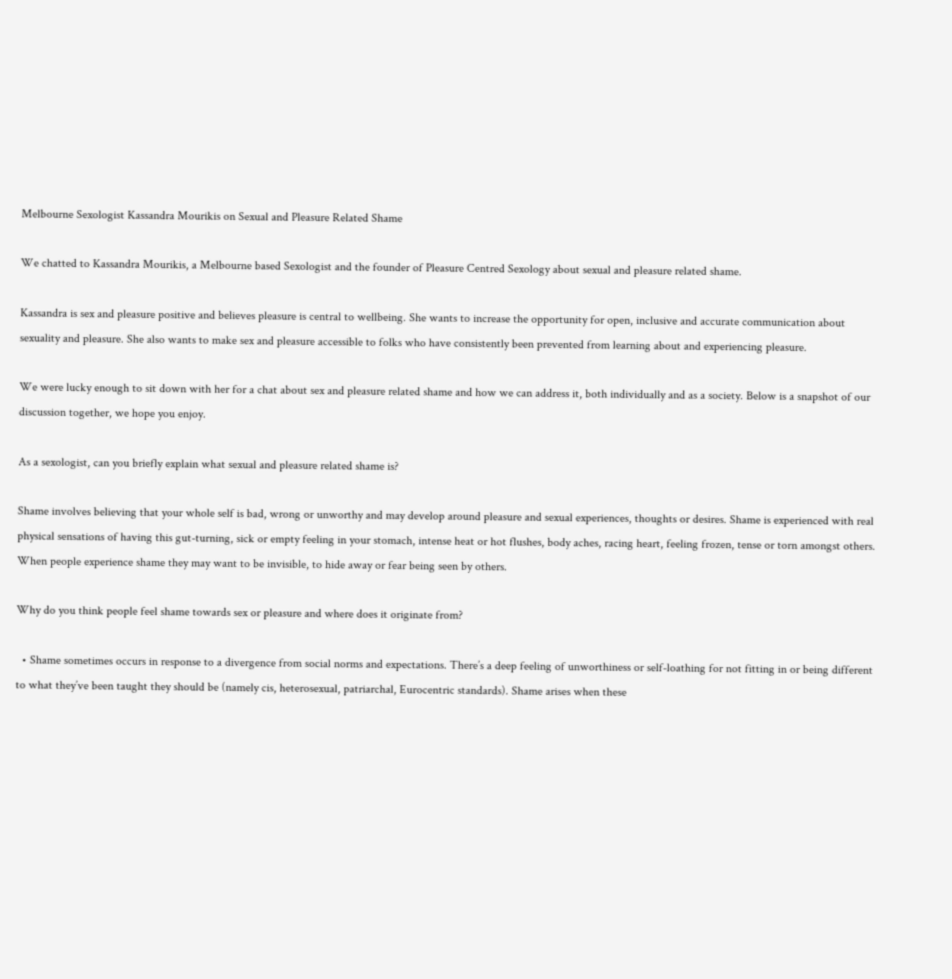Melbourne Sexologist Kassandra Mourikis on Sexual and Pleasure Related Shame

We chatted to Kassandra Mourikis, a Melbourne based Sexologist and the founder of Pleasure Centred Sexology about sexual and pleasure related shame.

Kassandra is sex and pleasure positive and believes pleasure is central to wellbeing. She wants to increase the opportunity for open, inclusive and accurate communication about sexuality and pleasure. She also wants to make sex and pleasure accessible to folks who have consistently been prevented from learning about and experiencing pleasure.

We were lucky enough to sit down with her for a chat about sex and pleasure related shame and how we can address it, both individually and as a society. Below is a snapshot of our discussion together, we hope you enjoy.

As a sexologist, can you briefly explain what sexual and pleasure related shame is?

Shame involves believing that your whole self is bad, wrong or unworthy and may develop around pleasure and sexual experiences, thoughts or desires. Shame is experienced with real physical sensations of having this gut-turning, sick or empty feeling in your stomach, intense heat or hot flushes, body aches, racing heart, feeling frozen, tense or torn amongst others. When people experience shame they may want to be invisible, to hide away or fear being seen by others.

Why do you think people feel shame towards sex or pleasure and where does it originate from?

  • Shame sometimes occurs in response to a divergence from social norms and expectations. There’s a deep feeling of unworthiness or self-loathing for not fitting in or being different to what they’ve been taught they should be (namely cis, heterosexual, patriarchal, Eurocentric standards). Shame arises when these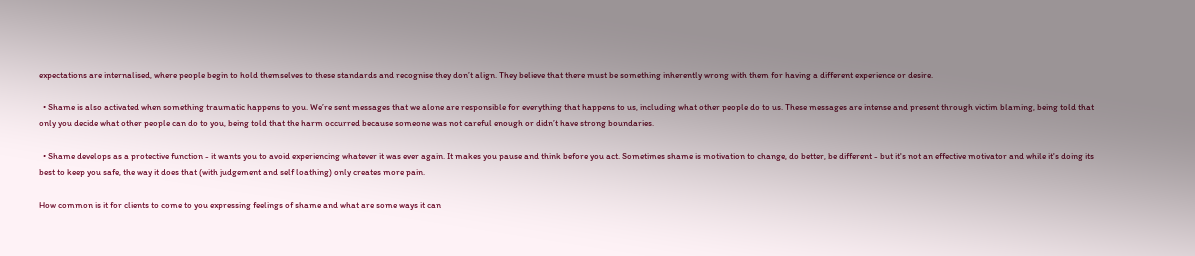expectations are internalised, where people begin to hold themselves to these standards and recognise they don’t align. They believe that there must be something inherently wrong with them for having a different experience or desire.

  • Shame is also activated when something traumatic happens to you. We’re sent messages that we alone are responsible for everything that happens to us, including what other people do to us. These messages are intense and present through victim blaming, being told that only you decide what other people can do to you, being told that the harm occurred because someone was not careful enough or didn’t have strong boundaries.

  • Shame develops as a protective function - it wants you to avoid experiencing whatever it was ever again. It makes you pause and think before you act. Sometimes shame is motivation to change, do better, be different - but it's not an effective motivator and while it's doing its best to keep you safe, the way it does that (with judgement and self loathing) only creates more pain.

How common is it for clients to come to you expressing feelings of shame and what are some ways it can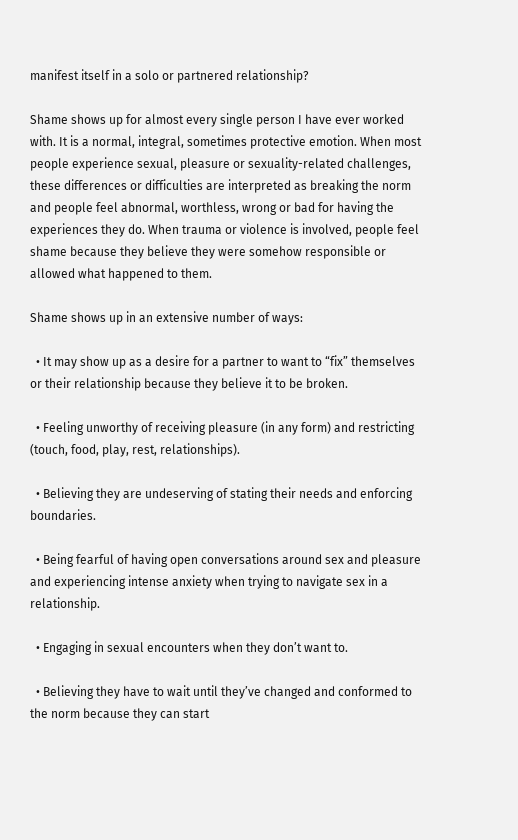manifest itself in a solo or partnered relationship?

Shame shows up for almost every single person I have ever worked with. It is a normal, integral, sometimes protective emotion. When most people experience sexual, pleasure or sexuality-related challenges, these differences or difficulties are interpreted as breaking the norm and people feel abnormal, worthless, wrong or bad for having the experiences they do. When trauma or violence is involved, people feel shame because they believe they were somehow responsible or allowed what happened to them.

Shame shows up in an extensive number of ways:

  • It may show up as a desire for a partner to want to “fix” themselves or their relationship because they believe it to be broken.

  • Feeling unworthy of receiving pleasure (in any form) and restricting (touch, food, play, rest, relationships).

  • Believing they are undeserving of stating their needs and enforcing boundaries.

  • Being fearful of having open conversations around sex and pleasure and experiencing intense anxiety when trying to navigate sex in a relationship.

  • Engaging in sexual encounters when they don’t want to.

  • Believing they have to wait until they’ve changed and conformed to the norm because they can start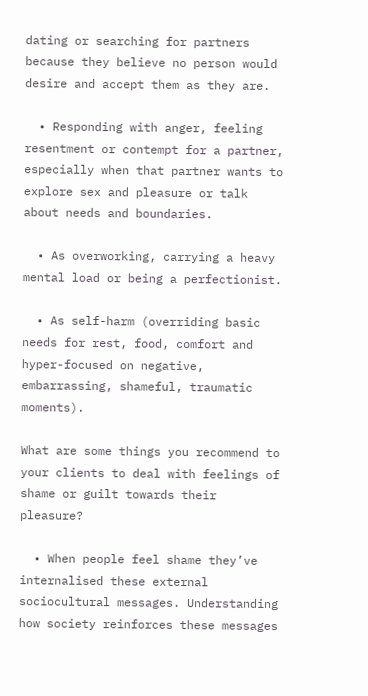dating or searching for partners because they believe no person would desire and accept them as they are.

  • Responding with anger, feeling resentment or contempt for a partner, especially when that partner wants to explore sex and pleasure or talk about needs and boundaries.

  • As overworking, carrying a heavy mental load or being a perfectionist.

  • As self-harm (overriding basic needs for rest, food, comfort and hyper-focused on negative, embarrassing, shameful, traumatic moments).

What are some things you recommend to your clients to deal with feelings of shame or guilt towards their pleasure?

  • When people feel shame they’ve internalised these external sociocultural messages. Understanding how society reinforces these messages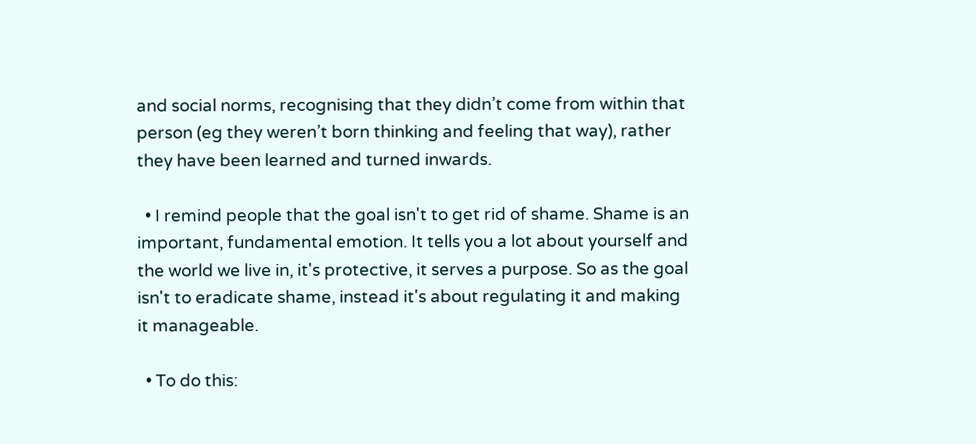and social norms, recognising that they didn’t come from within that person (eg they weren’t born thinking and feeling that way), rather they have been learned and turned inwards.

  • I remind people that the goal isn't to get rid of shame. Shame is an important, fundamental emotion. It tells you a lot about yourself and the world we live in, it's protective, it serves a purpose. So as the goal isn't to eradicate shame, instead it's about regulating it and making it manageable.

  • To do this: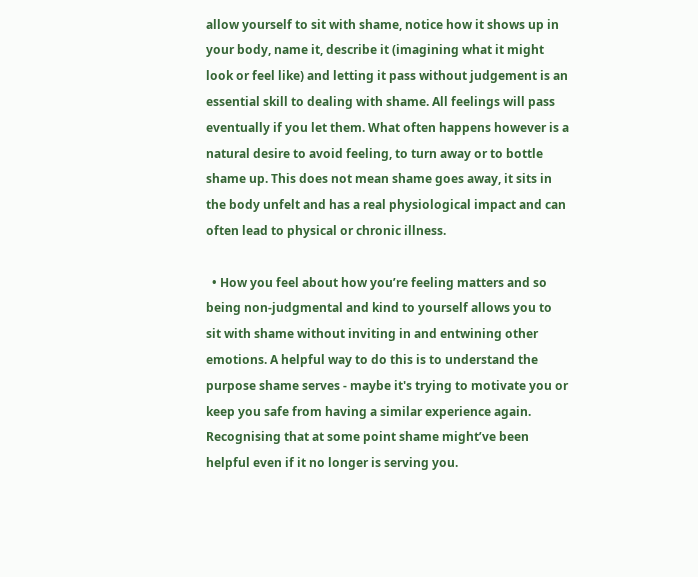allow yourself to sit with shame, notice how it shows up in your body, name it, describe it (imagining what it might look or feel like) and letting it pass without judgement is an essential skill to dealing with shame. All feelings will pass eventually if you let them. What often happens however is a natural desire to avoid feeling, to turn away or to bottle shame up. This does not mean shame goes away, it sits in the body unfelt and has a real physiological impact and can often lead to physical or chronic illness.

  • How you feel about how you’re feeling matters and so being non-judgmental and kind to yourself allows you to sit with shame without inviting in and entwining other emotions. A helpful way to do this is to understand the purpose shame serves - maybe it's trying to motivate you or keep you safe from having a similar experience again. Recognising that at some point shame might’ve been helpful even if it no longer is serving you.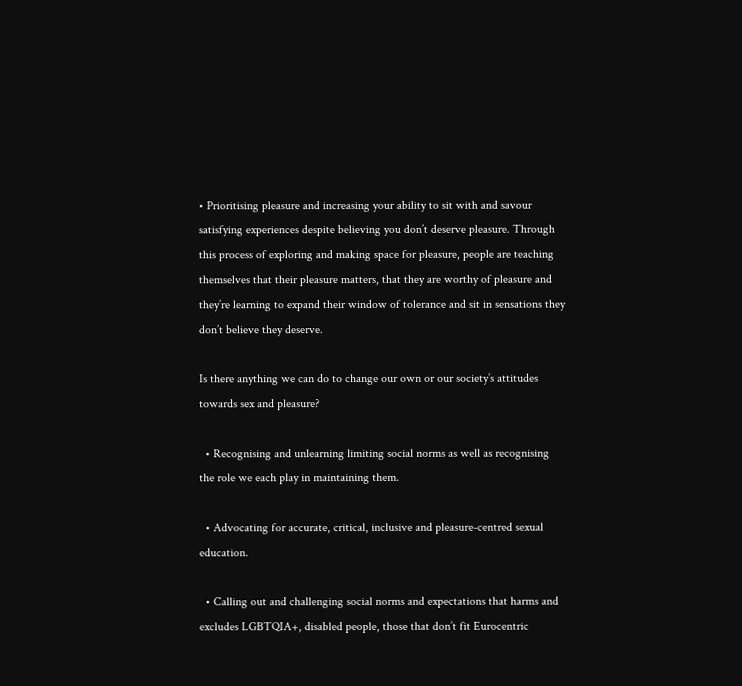• Prioritising pleasure and increasing your ability to sit with and savour satisfying experiences despite believing you don’t deserve pleasure. Through this process of exploring and making space for pleasure, people are teaching themselves that their pleasure matters, that they are worthy of pleasure and they’re learning to expand their window of tolerance and sit in sensations they don’t believe they deserve.

Is there anything we can do to change our own or our society’s attitudes towards sex and pleasure?

  • Recognising and unlearning limiting social norms as well as recognising the role we each play in maintaining them.

  • Advocating for accurate, critical, inclusive and pleasure-centred sexual education.

  • Calling out and challenging social norms and expectations that harms and excludes LGBTQIA+, disabled people, those that don’t fit Eurocentric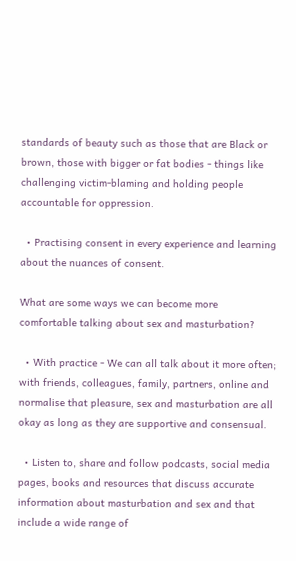standards of beauty such as those that are Black or brown, those with bigger or fat bodies - things like challenging victim-blaming and holding people accountable for oppression.

  • Practising consent in every experience and learning about the nuances of consent.

What are some ways we can become more comfortable talking about sex and masturbation?

  • With practice - We can all talk about it more often; with friends, colleagues, family, partners, online and normalise that pleasure, sex and masturbation are all okay as long as they are supportive and consensual.

  • Listen to, share and follow podcasts, social media pages, books and resources that discuss accurate information about masturbation and sex and that include a wide range of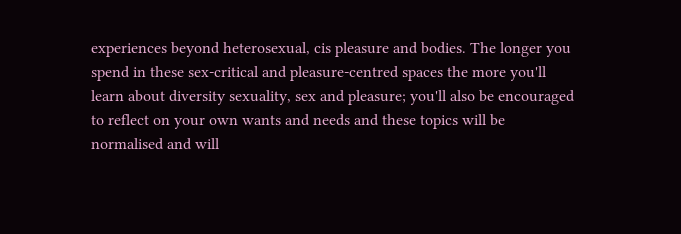experiences beyond heterosexual, cis pleasure and bodies. The longer you spend in these sex-critical and pleasure-centred spaces the more you'll learn about diversity sexuality, sex and pleasure; you'll also be encouraged to reflect on your own wants and needs and these topics will be normalised and will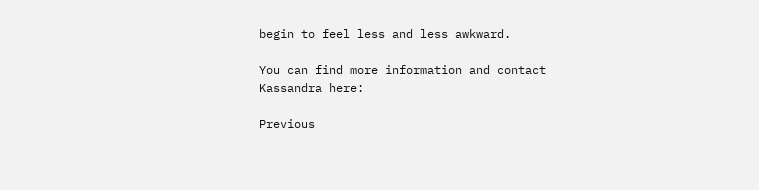begin to feel less and less awkward.

You can find more information and contact Kassandra here:

Previous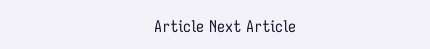Article Next Article